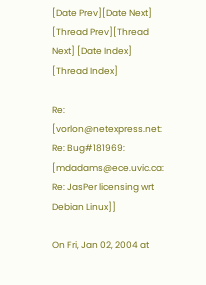[Date Prev][Date Next] [Thread Prev][Thread Next] [Date Index] [Thread Index]

Re: [vorlon@netexpress.net: Re: Bug#181969: [mdadams@ece.uvic.ca: Re: JasPer licensing wrt Debian Linux]]

On Fri, Jan 02, 2004 at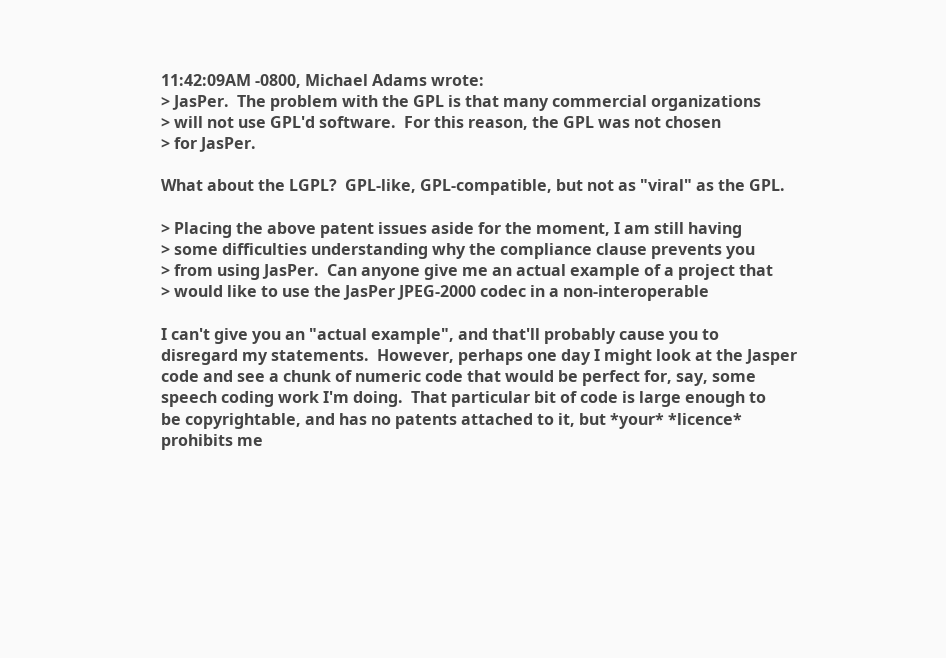11:42:09AM -0800, Michael Adams wrote:
> JasPer.  The problem with the GPL is that many commercial organizations
> will not use GPL'd software.  For this reason, the GPL was not chosen
> for JasPer.

What about the LGPL?  GPL-like, GPL-compatible, but not as "viral" as the GPL.

> Placing the above patent issues aside for the moment, I am still having
> some difficulties understanding why the compliance clause prevents you
> from using JasPer.  Can anyone give me an actual example of a project that
> would like to use the JasPer JPEG-2000 codec in a non-interoperable

I can't give you an "actual example", and that'll probably cause you to
disregard my statements.  However, perhaps one day I might look at the Jasper
code and see a chunk of numeric code that would be perfect for, say, some
speech coding work I'm doing.  That particular bit of code is large enough to
be copyrightable, and has no patents attached to it, but *your* *licence*
prohibits me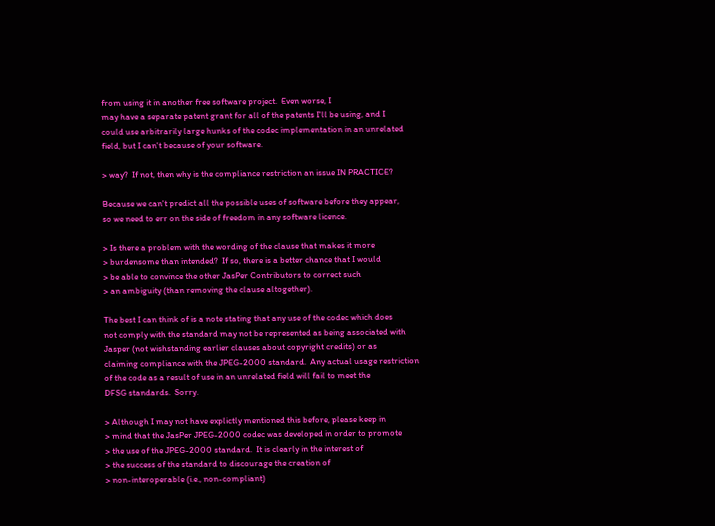from using it in another free software project.  Even worse, I
may have a separate patent grant for all of the patents I'll be using, and I
could use arbitrarily large hunks of the codec implementation in an unrelated
field, but I can't because of your software.

> way?  If not, then why is the compliance restriction an issue IN PRACTICE?

Because we can't predict all the possible uses of software before they appear,
so we need to err on the side of freedom in any software licence.

> Is there a problem with the wording of the clause that makes it more
> burdensome than intended?  If so, there is a better chance that I would
> be able to convince the other JasPer Contributors to correct such
> an ambiguity (than removing the clause altogether).

The best I can think of is a note stating that any use of the codec which does
not comply with the standard may not be represented as being associated with
Jasper (not wishstanding earlier clauses about copyright credits) or as
claiming compliance with the JPEG-2000 standard.  Any actual usage restriction
of the code as a result of use in an unrelated field will fail to meet the
DFSG standards.  Sorry.

> Although I may not have explictly mentioned this before, please keep in
> mind that the JasPer JPEG-2000 codec was developed in order to promote
> the use of the JPEG-2000 standard.  It is clearly in the interest of
> the success of the standard to discourage the creation of
> non-interoperable (i.e., non-compliant)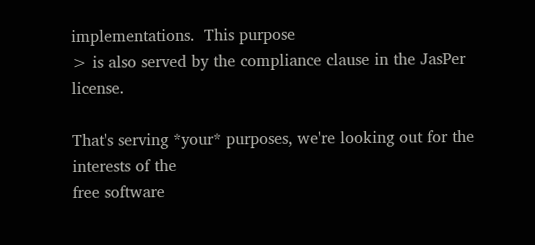implementations.  This purpose
> is also served by the compliance clause in the JasPer license.

That's serving *your* purposes, we're looking out for the interests of the
free software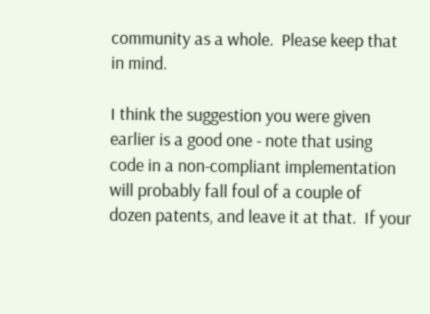community as a whole.  Please keep that in mind.

I think the suggestion you were given earlier is a good one - note that using
code in a non-compliant implementation will probably fall foul of a couple of
dozen patents, and leave it at that.  If your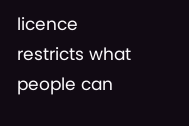licence restricts what people can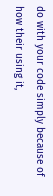do with your code simply because of how their using it,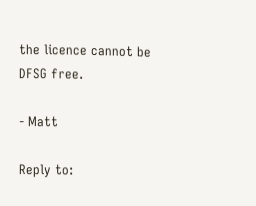the licence cannot be
DFSG free.

- Matt

Reply to: